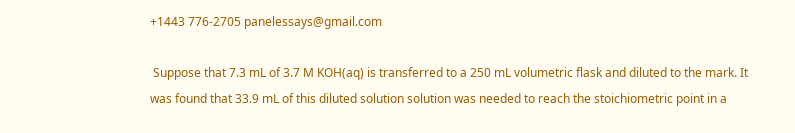+1443 776-2705 panelessays@gmail.com

 Suppose that 7.3 mL of 3.7 M KOH(aq) is transferred to a 250 mL volumetric flask and diluted to the mark. It was found that 33.9 mL of this diluted solution solution was needed to reach the stoichiometric point in a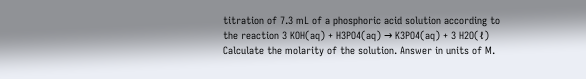titration of 7.3 mL of a phosphoric acid solution according to the reaction 3 KOH(aq) + H3PO4(aq) → K3PO4(aq) + 3 H2O(ℓ) Calculate the molarity of the solution. Answer in units of M.